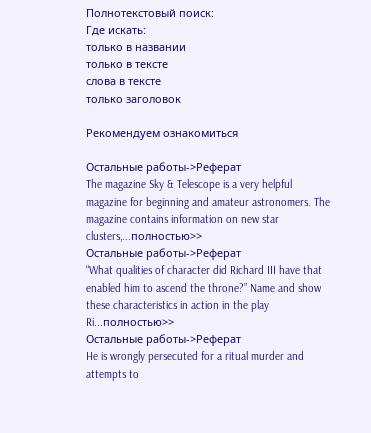Полнотекстовый поиск:
Где искать:
только в названии
только в тексте
слова в тексте
только заголовок

Рекомендуем ознакомиться

Остальные работы->Реферат
The magazine Sky & Telescope is a very helpful magazine for beginning and amateur astronomers. The magazine contains information on new star clusters,...полностью>>
Остальные работы->Реферат
“What qualities of character did Richard III have that enabled him to ascend the throne?” Name and show these characteristics in action in the play Ri...полностью>>
Остальные работы->Реферат
He is wrongly persecuted for a ritual murder and attempts to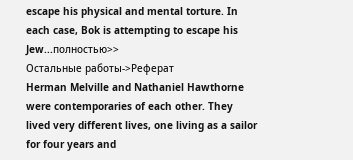escape his physical and mental torture. In each case, Bok is attempting to escape his Jew...полностью>>
Остальные работы->Реферат
Herman Melville and Nathaniel Hawthorne were contemporaries of each other. They lived very different lives, one living as a sailor for four years and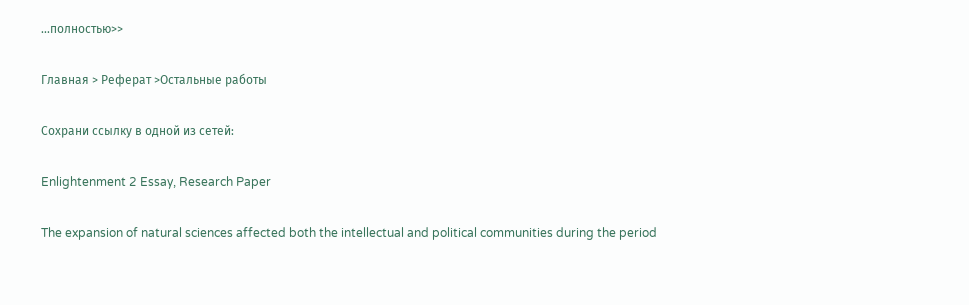...полностью>>

Главная > Реферат >Остальные работы

Сохрани ссылку в одной из сетей:

Enlightenment 2 Essay, Research Paper

The expansion of natural sciences affected both the intellectual and political communities during the period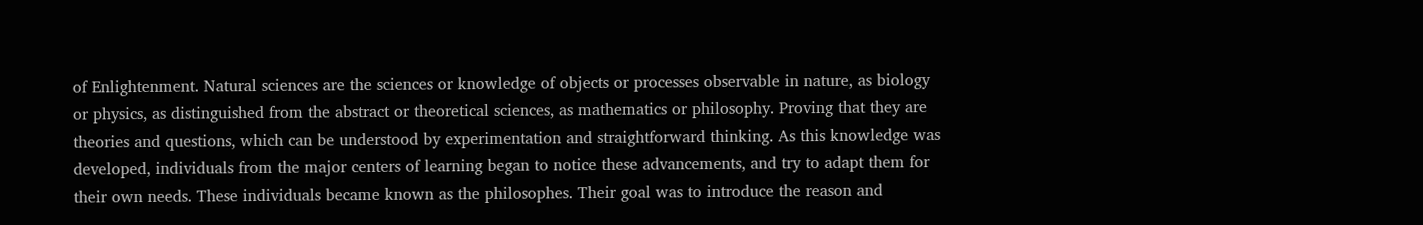of Enlightenment. Natural sciences are the sciences or knowledge of objects or processes observable in nature, as biology or physics, as distinguished from the abstract or theoretical sciences, as mathematics or philosophy. Proving that they are theories and questions, which can be understood by experimentation and straightforward thinking. As this knowledge was developed, individuals from the major centers of learning began to notice these advancements, and try to adapt them for their own needs. These individuals became known as the philosophes. Their goal was to introduce the reason and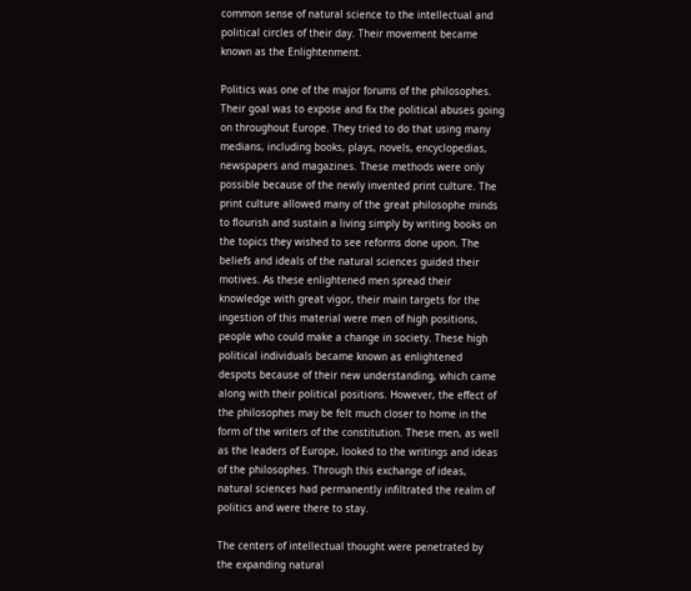common sense of natural science to the intellectual and political circles of their day. Their movement became known as the Enlightenment.

Politics was one of the major forums of the philosophes. Their goal was to expose and fix the political abuses going on throughout Europe. They tried to do that using many medians, including books, plays, novels, encyclopedias, newspapers and magazines. These methods were only possible because of the newly invented print culture. The print culture allowed many of the great philosophe minds to flourish and sustain a living simply by writing books on the topics they wished to see reforms done upon. The beliefs and ideals of the natural sciences guided their motives. As these enlightened men spread their knowledge with great vigor, their main targets for the ingestion of this material were men of high positions, people who could make a change in society. These high political individuals became known as enlightened despots because of their new understanding, which came along with their political positions. However, the effect of the philosophes may be felt much closer to home in the form of the writers of the constitution. These men, as well as the leaders of Europe, looked to the writings and ideas of the philosophes. Through this exchange of ideas, natural sciences had permanently infiltrated the realm of politics and were there to stay.

The centers of intellectual thought were penetrated by the expanding natural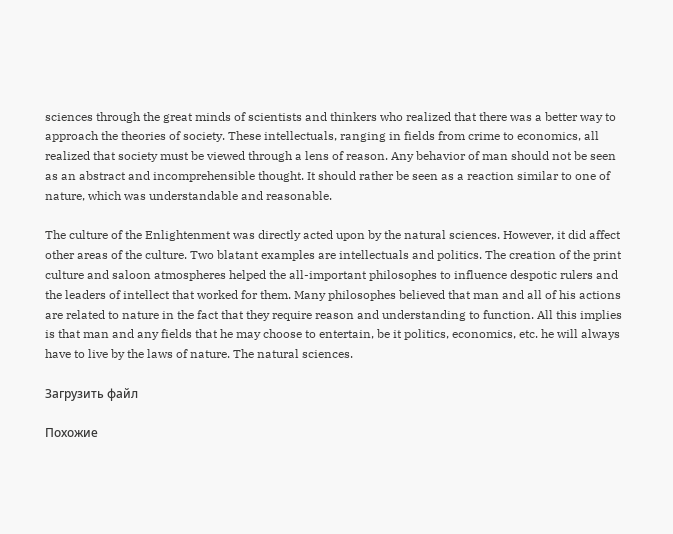sciences through the great minds of scientists and thinkers who realized that there was a better way to approach the theories of society. These intellectuals, ranging in fields from crime to economics, all realized that society must be viewed through a lens of reason. Any behavior of man should not be seen as an abstract and incomprehensible thought. It should rather be seen as a reaction similar to one of nature, which was understandable and reasonable.

The culture of the Enlightenment was directly acted upon by the natural sciences. However, it did affect other areas of the culture. Two blatant examples are intellectuals and politics. The creation of the print culture and saloon atmospheres helped the all-important philosophes to influence despotic rulers and the leaders of intellect that worked for them. Many philosophes believed that man and all of his actions are related to nature in the fact that they require reason and understanding to function. All this implies is that man and any fields that he may choose to entertain, be it politics, economics, etc. he will always have to live by the laws of nature. The natural sciences.

Загрузить файл

Похожие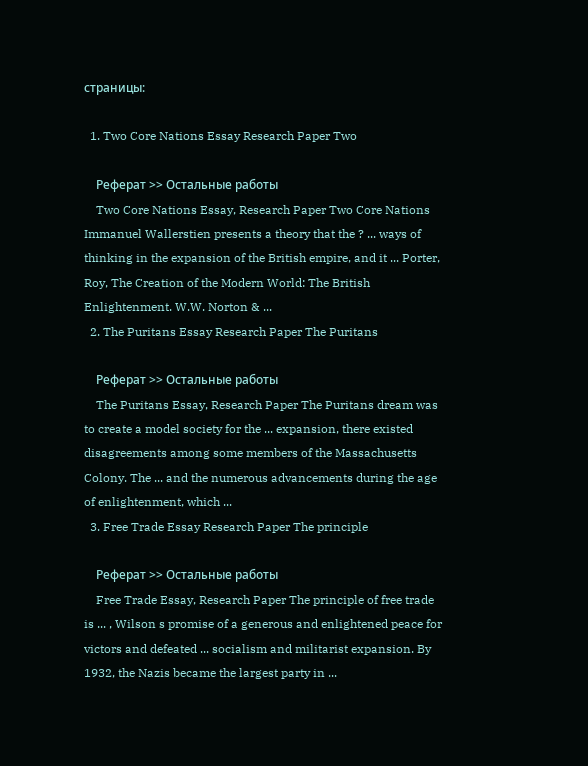страницы:

  1. Two Core Nations Essay Research Paper Two

    Реферат >> Остальные работы
    Two Core Nations Essay, Research Paper Two Core Nations Immanuel Wallerstien presents a theory that the ? ... ways of thinking in the expansion of the British empire, and it ... Porter, Roy, The Creation of the Modern World: The British Enlightenment. W.W. Norton & ...
  2. The Puritans Essay Research Paper The Puritans

    Реферат >> Остальные работы
    The Puritans Essay, Research Paper The Puritans dream was to create a model society for the ... expansion, there existed disagreements among some members of the Massachusetts Colony. The ... and the numerous advancements during the age of enlightenment, which ...
  3. Free Trade Essay Research Paper The principle

    Реферат >> Остальные работы
    Free Trade Essay, Research Paper The principle of free trade is ... , Wilson s promise of a generous and enlightened peace for victors and defeated ... socialism and militarist expansion. By 1932, the Nazis became the largest party in ...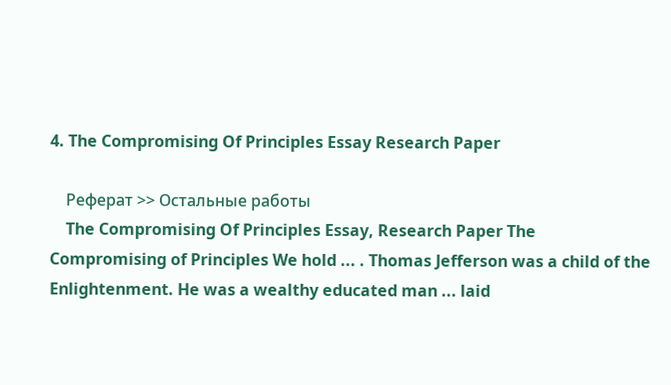4. The Compromising Of Principles Essay Research Paper

    Реферат >> Остальные работы
    The Compromising Of Principles Essay, Research Paper The Compromising of Principles We hold ... . Thomas Jefferson was a child of the Enlightenment. He was a wealthy educated man ... laid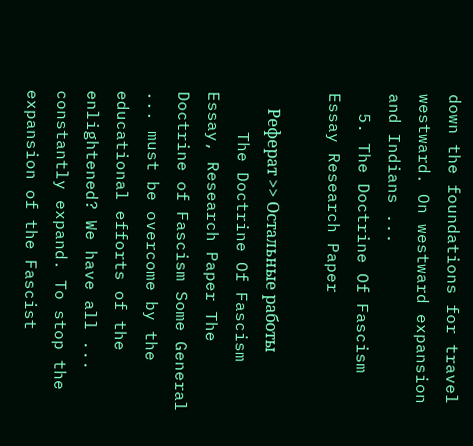down the foundations for travel westward. On westward expansion and Indians ...
  5. The Doctrine Of Fascism Essay Research Paper

    Реферат >> Остальные работы
    The Doctrine Of Fascism Essay, Research Paper The Doctrine of Fascism Some General ... must be overcome by the educational efforts of the enlightened? We have all ... constantly expand. To stop the expansion of the Fascist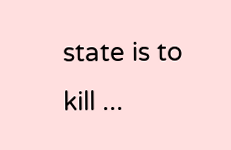state is to kill ...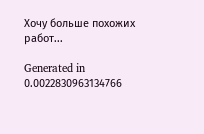Хочу больше похожих работ...

Generated in 0.0022830963134766